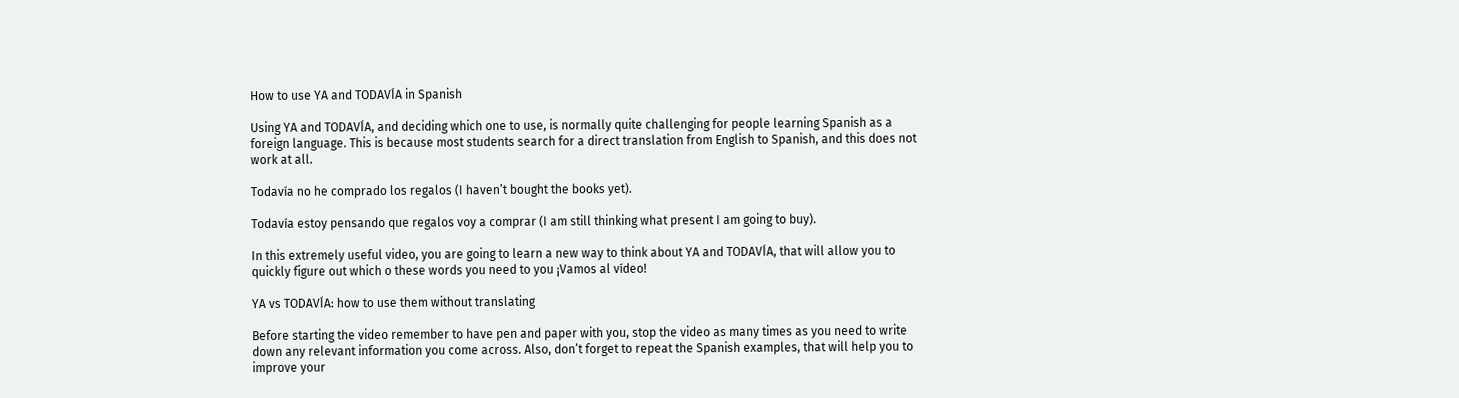How to use YA and TODAVÍA in Spanish

Using YA and TODAVÍA, and deciding which one to use, is normally quite challenging for people learning Spanish as a foreign language. This is because most students search for a direct translation from English to Spanish, and this does not work at all.

Todavía no he comprado los regalos (I haven’t bought the books yet).

Todavía estoy pensando que regalos voy a comprar (I am still thinking what present I am going to buy).

In this extremely useful video, you are going to learn a new way to think about YA and TODAVÍA, that will allow you to quickly figure out which o these words you need to you ¡Vamos al vídeo!

YA vs TODAVÍA: how to use them without translating

Before starting the video remember to have pen and paper with you, stop the video as many times as you need to write down any relevant information you come across. Also, don’t forget to repeat the Spanish examples, that will help you to improve your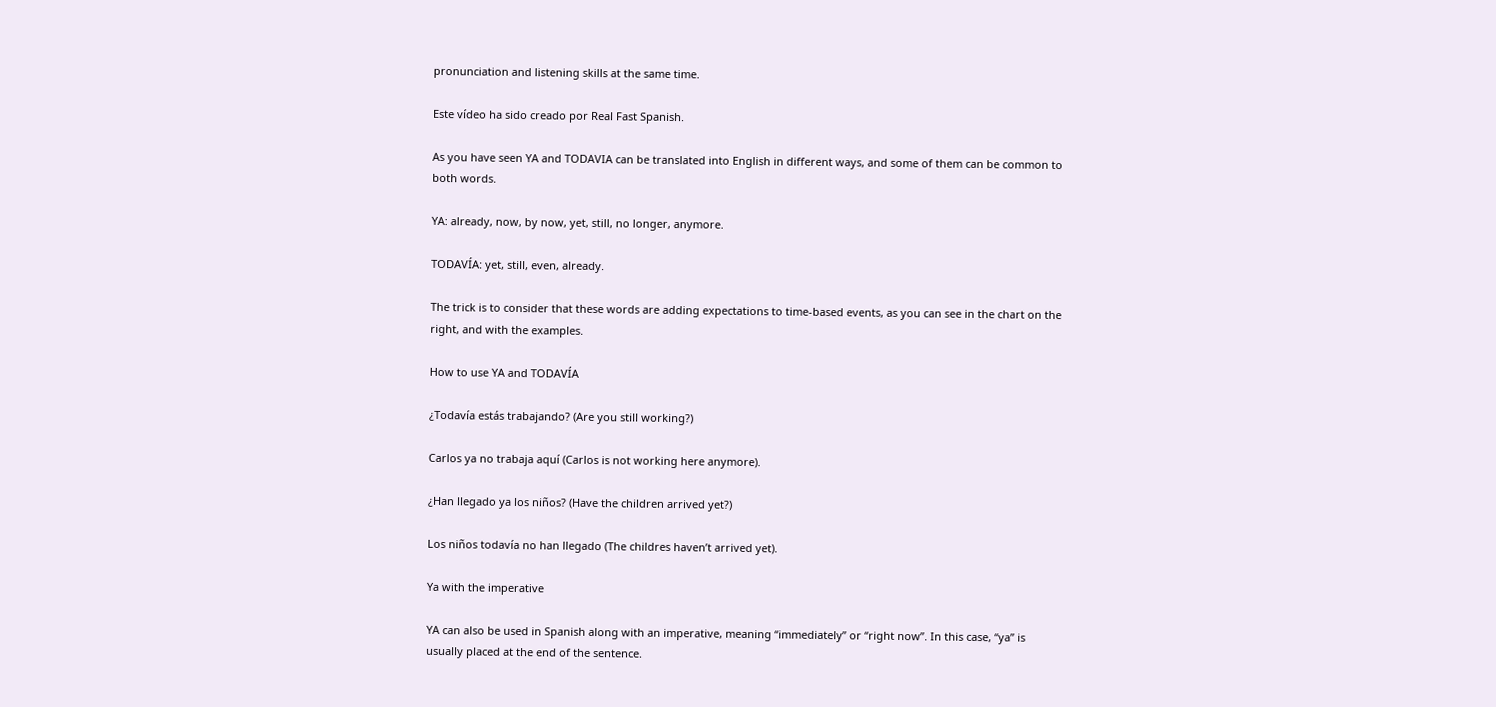pronunciation and listening skills at the same time.

Este vídeo ha sido creado por Real Fast Spanish.

As you have seen YA and TODAVIA can be translated into English in different ways, and some of them can be common to both words.

YA: already, now, by now, yet, still, no longer, anymore.

TODAVÍA: yet, still, even, already.

The trick is to consider that these words are adding expectations to time-based events, as you can see in the chart on the right, and with the examples.

How to use YA and TODAVÍA

¿Todavía estás trabajando? (Are you still working?)

Carlos ya no trabaja aquí (Carlos is not working here anymore).

¿Han llegado ya los niños? (Have the children arrived yet?)

Los niños todavía no han llegado (The childres haven’t arrived yet).

Ya with the imperative

YA can also be used in Spanish along with an imperative, meaning “immediately” or “right now”. In this case, “ya” is usually placed at the end of the sentence.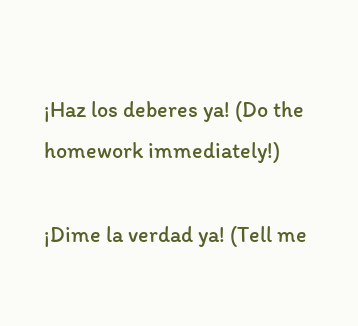¡Haz los deberes ya! (Do the homework immediately!)

¡Dime la verdad ya! (Tell me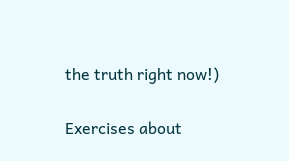the truth right now!)

Exercises about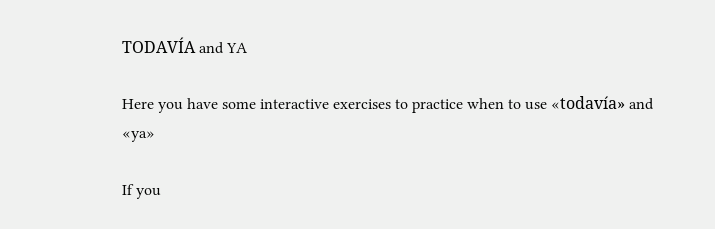TODAVÍA and YA

Here you have some interactive exercises to practice when to use «todavía» and «ya»

If you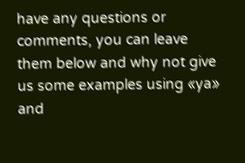have any questions or comments, you can leave them below and why not give us some examples using «ya» and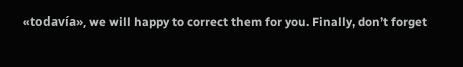«todavía», we will happy to correct them for you. Finally, don’t forget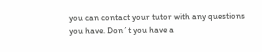you can contact your tutor with any questions you have. Don´t you have a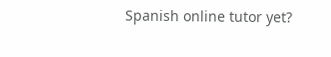Spanish online tutor yet?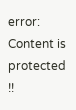error: Content is protected !!